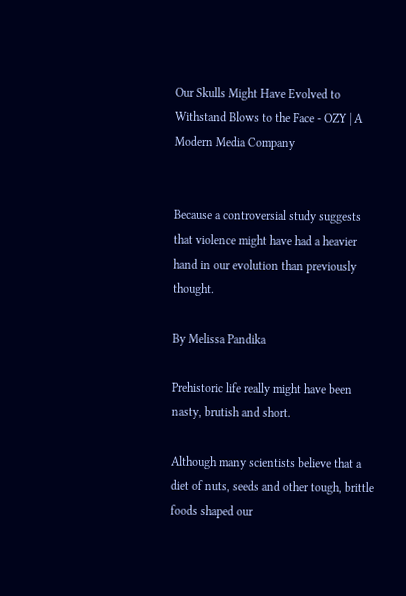Our Skulls Might Have Evolved to Withstand Blows to the Face - OZY | A Modern Media Company


Because a controversial study suggests that violence might have had a heavier hand in our evolution than previously thought.

By Melissa Pandika

Prehistoric life really might have been nasty, brutish and short.

Although many scientists believe that a diet of nuts, seeds and other tough, brittle foods shaped our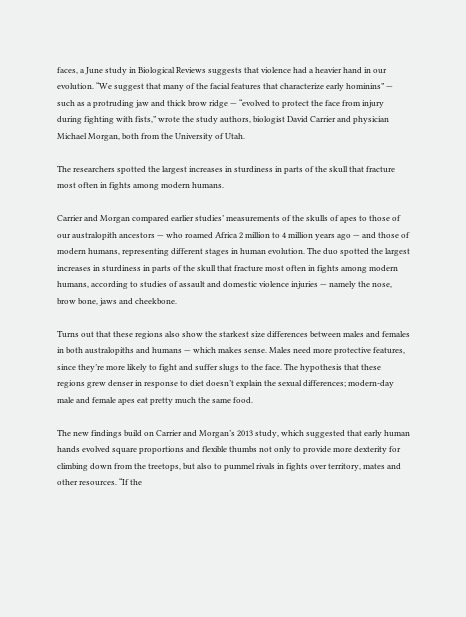faces, a June study in Biological Reviews suggests that violence had a heavier hand in our evolution. “We suggest that many of the facial features that characterize early hominins” — such as a protruding jaw and thick brow ridge — “evolved to protect the face from injury during fighting with fists,” wrote the study authors, biologist David Carrier and physician Michael Morgan, both from the University of Utah.

The researchers spotted the largest increases in sturdiness in parts of the skull that fracture most often in fights among modern humans.

Carrier and Morgan compared earlier studies’ measurements of the skulls of apes to those of our australopith ancestors — who roamed Africa 2 million to 4 million years ago — and those of modern humans, representing different stages in human evolution. The duo spotted the largest increases in sturdiness in parts of the skull that fracture most often in fights among modern humans, according to studies of assault and domestic violence injuries — namely the nose, brow bone, jaws and cheekbone.

Turns out that these regions also show the starkest size differences between males and females in both australopiths and humans — which makes sense. Males need more protective features, since they’re more likely to fight and suffer slugs to the face. The hypothesis that these regions grew denser in response to diet doesn’t explain the sexual differences; modern-day male and female apes eat pretty much the same food.

The new findings build on Carrier and Morgan’s 2013 study, which suggested that early human hands evolved square proportions and flexible thumbs not only to provide more dexterity for climbing down from the treetops, but also to pummel rivals in fights over territory, mates and other resources. “If the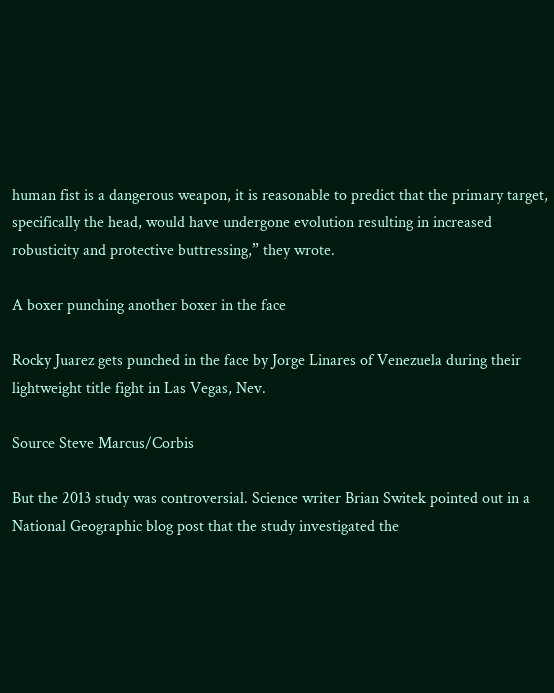human fist is a dangerous weapon, it is reasonable to predict that the primary target, specifically the head, would have undergone evolution resulting in increased robusticity and protective buttressing,” they wrote.

A boxer punching another boxer in the face

Rocky Juarez gets punched in the face by Jorge Linares of Venezuela during their lightweight title fight in Las Vegas, Nev.

Source Steve Marcus/Corbis

But the 2013 study was controversial. Science writer Brian Switek pointed out in a National Geographic blog post that the study investigated the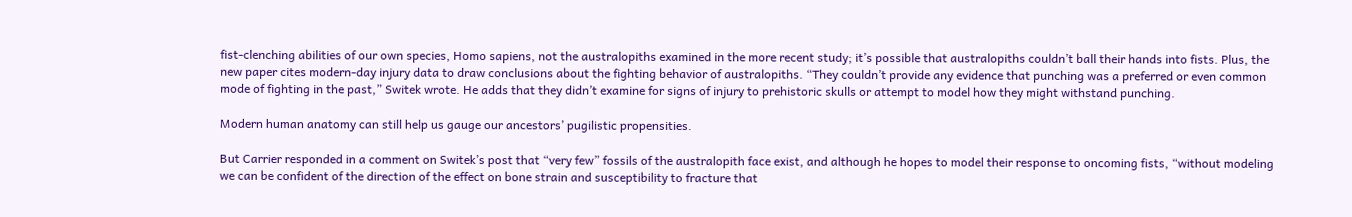fist-clenching abilities of our own species, Homo sapiens, not the australopiths examined in the more recent study; it’s possible that australopiths couldn’t ball their hands into fists. Plus, the new paper cites modern-day injury data to draw conclusions about the fighting behavior of australopiths. “They couldn’t provide any evidence that punching was a preferred or even common mode of fighting in the past,” Switek wrote. He adds that they didn’t examine for signs of injury to prehistoric skulls or attempt to model how they might withstand punching.

Modern human anatomy can still help us gauge our ancestors’ pugilistic propensities.

But Carrier responded in a comment on Switek’s post that “very few” fossils of the australopith face exist, and although he hopes to model their response to oncoming fists, “without modeling we can be confident of the direction of the effect on bone strain and susceptibility to fracture that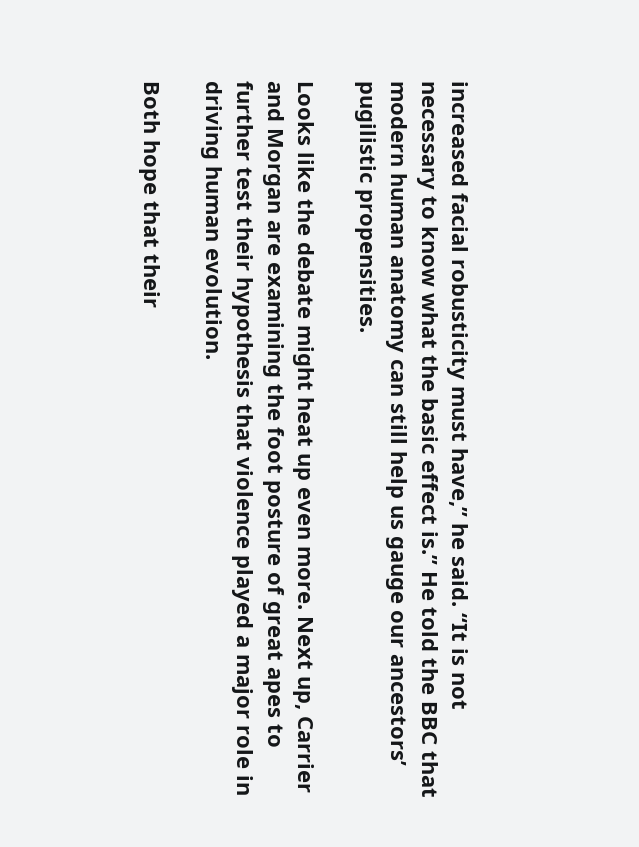increased facial robusticity must have,” he said. “It is not necessary to know what the basic effect is.” He told the BBC that modern human anatomy can still help us gauge our ancestors’ pugilistic propensities.

Looks like the debate might heat up even more. Next up, Carrier and Morgan are examining the foot posture of great apes to further test their hypothesis that violence played a major role in driving human evolution.

Both hope that their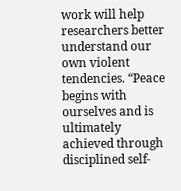work will help researchers better understand our own violent tendencies. “Peace begins with ourselves and is ultimately achieved through disciplined self-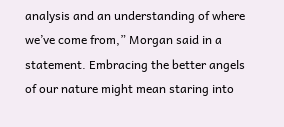analysis and an understanding of where we’ve come from,” Morgan said in a statement. Embracing the better angels of our nature might mean staring into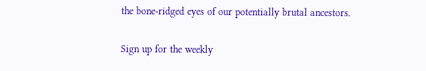the bone-ridged eyes of our potentially brutal ancestors.

Sign up for the weekly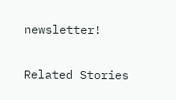newsletter!

Related Stories